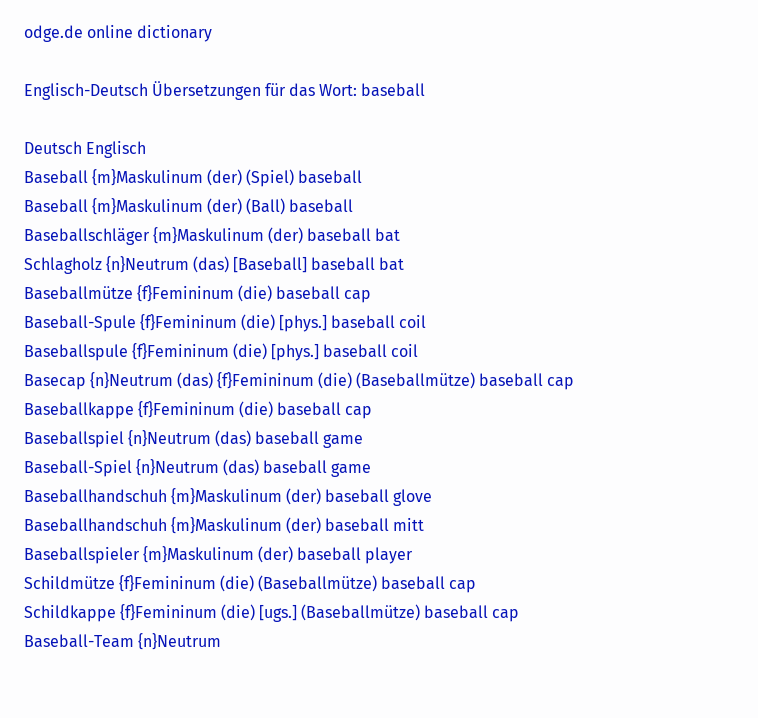odge.de online dictionary

Englisch-Deutsch Übersetzungen für das Wort: baseball

Deutsch Englisch
Baseball {m}Maskulinum (der) (Spiel) baseball
Baseball {m}Maskulinum (der) (Ball) baseball
Baseballschläger {m}Maskulinum (der) baseball bat
Schlagholz {n}Neutrum (das) [Baseball] baseball bat
Baseballmütze {f}Femininum (die) baseball cap
Baseball-Spule {f}Femininum (die) [phys.] baseball coil
Baseballspule {f}Femininum (die) [phys.] baseball coil
Basecap {n}Neutrum (das) {f}Femininum (die) (Baseballmütze) baseball cap
Baseballkappe {f}Femininum (die) baseball cap
Baseballspiel {n}Neutrum (das) baseball game
Baseball-Spiel {n}Neutrum (das) baseball game
Baseballhandschuh {m}Maskulinum (der) baseball glove
Baseballhandschuh {m}Maskulinum (der) baseball mitt
Baseballspieler {m}Maskulinum (der) baseball player
Schildmütze {f}Femininum (die) (Baseballmütze) baseball cap
Schildkappe {f}Femininum (die) [ugs.] (Baseballmütze) baseball cap
Baseball-Team {n}Neutrum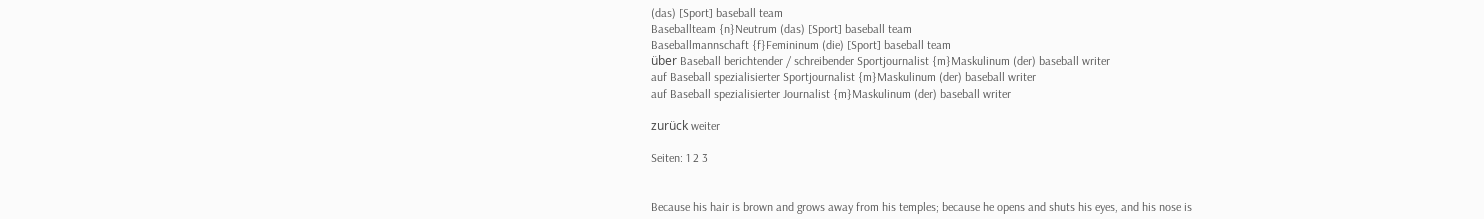(das) [Sport] baseball team
Baseballteam {n}Neutrum (das) [Sport] baseball team
Baseballmannschaft {f}Femininum (die) [Sport] baseball team
über Baseball berichtender / schreibender Sportjournalist {m}Maskulinum (der) baseball writer
auf Baseball spezialisierter Sportjournalist {m}Maskulinum (der) baseball writer
auf Baseball spezialisierter Journalist {m}Maskulinum (der) baseball writer

zurück weiter

Seiten: 1 2 3


Because his hair is brown and grows away from his temples; because he opens and shuts his eyes, and his nose is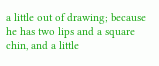a little out of drawing; because he has two lips and a square chin, and a little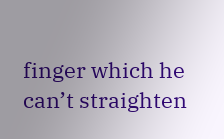finger which he can’t straighten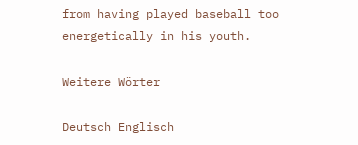from having played baseball too energetically in his youth.

Weitere Wörter

Deutsch Englisch